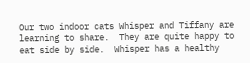Our two indoor cats Whisper and Tiffany are learning to share.  They are quite happy to eat side by side.  Whisper has a healthy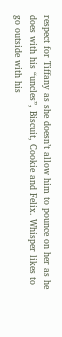respect for Tiffany as she doesn’t allow him to pounce on her as he does with his “uncles”, Biscuit, Cookie and Felix. Whisper likes to go outside with his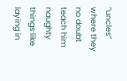“uncles” where they no doubt teach him naughty things like laying in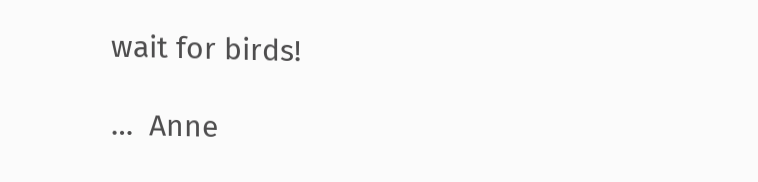wait for birds!

…  Anne